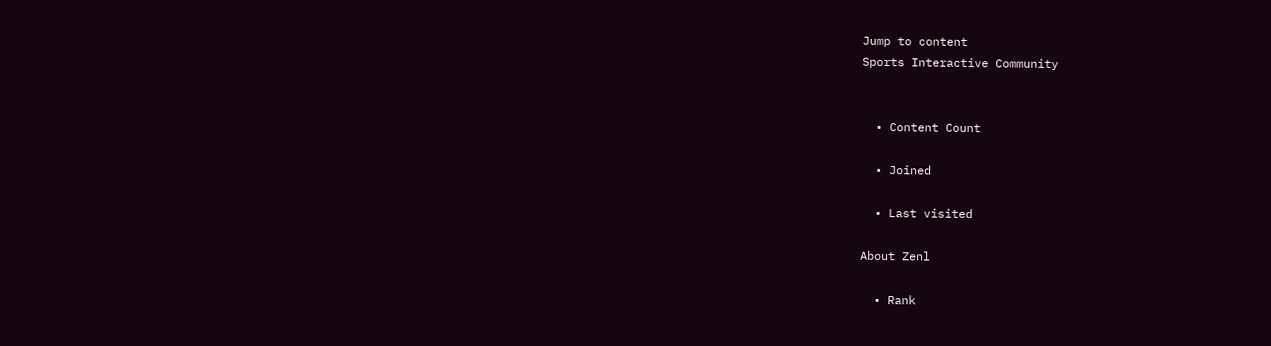Jump to content
Sports Interactive Community


  • Content Count

  • Joined

  • Last visited

About Zenl

  • Rank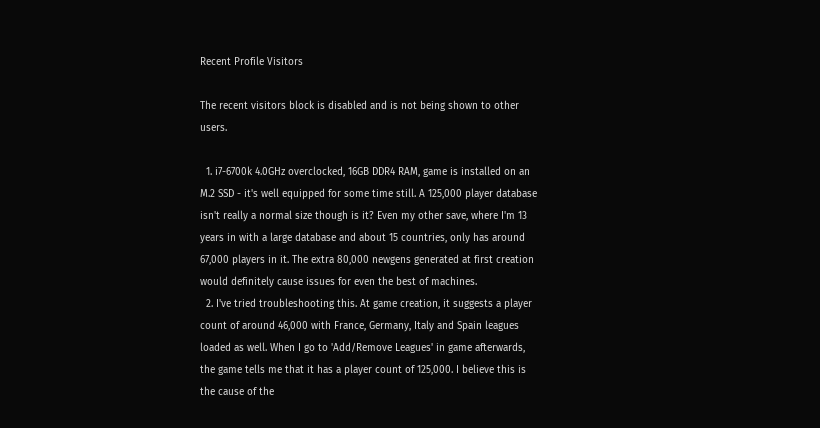Recent Profile Visitors

The recent visitors block is disabled and is not being shown to other users.

  1. i7-6700k 4.0GHz overclocked, 16GB DDR4 RAM, game is installed on an M.2 SSD - it's well equipped for some time still. A 125,000 player database isn't really a normal size though is it? Even my other save, where I'm 13 years in with a large database and about 15 countries, only has around 67,000 players in it. The extra 80,000 newgens generated at first creation would definitely cause issues for even the best of machines.
  2. I've tried troubleshooting this. At game creation, it suggests a player count of around 46,000 with France, Germany, Italy and Spain leagues loaded as well. When I go to 'Add/Remove Leagues' in game afterwards, the game tells me that it has a player count of 125,000. I believe this is the cause of the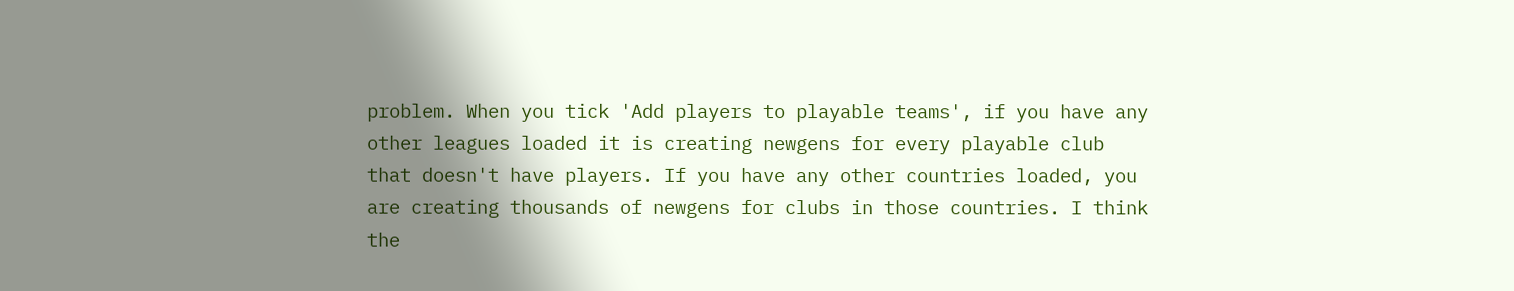problem. When you tick 'Add players to playable teams', if you have any other leagues loaded it is creating newgens for every playable club that doesn't have players. If you have any other countries loaded, you are creating thousands of newgens for clubs in those countries. I think the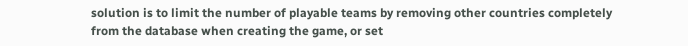solution is to limit the number of playable teams by removing other countries completely from the database when creating the game, or set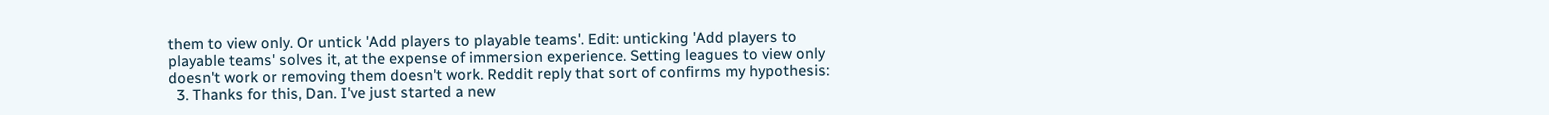them to view only. Or untick 'Add players to playable teams'. Edit: unticking 'Add players to playable teams' solves it, at the expense of immersion experience. Setting leagues to view only doesn't work or removing them doesn't work. Reddit reply that sort of confirms my hypothesis:
  3. Thanks for this, Dan. I've just started a new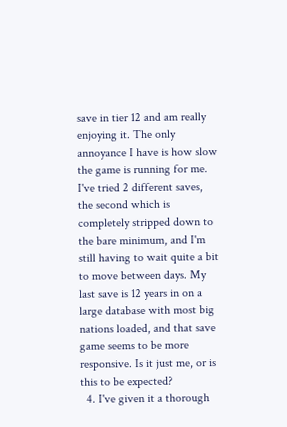save in tier 12 and am really enjoying it. The only annoyance I have is how slow the game is running for me. I've tried 2 different saves, the second which is completely stripped down to the bare minimum, and I'm still having to wait quite a bit to move between days. My last save is 12 years in on a large database with most big nations loaded, and that save game seems to be more responsive. Is it just me, or is this to be expected?
  4. I've given it a thorough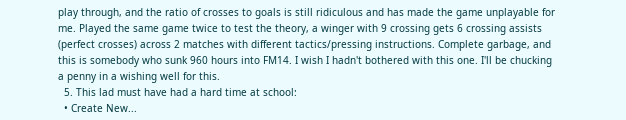play through, and the ratio of crosses to goals is still ridiculous and has made the game unplayable for me. Played the same game twice to test the theory, a winger with 9 crossing gets 6 crossing assists (perfect crosses) across 2 matches with different tactics/pressing instructions. Complete garbage, and this is somebody who sunk 960 hours into FM14. I wish I hadn't bothered with this one. I'll be chucking a penny in a wishing well for this.
  5. This lad must have had a hard time at school:
  • Create New...